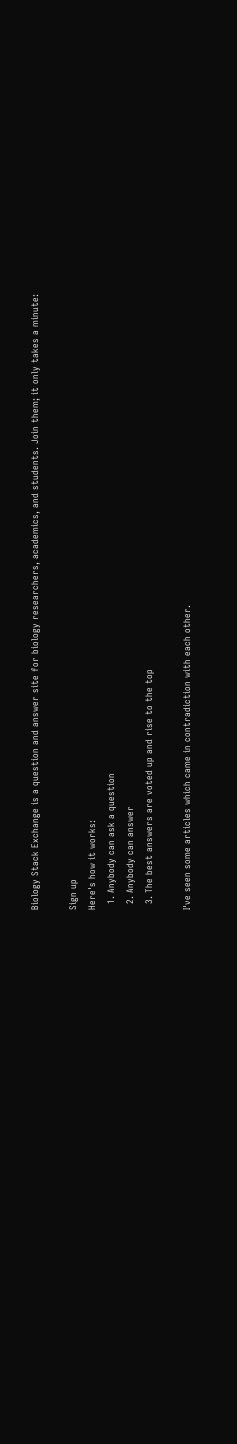Biology Stack Exchange is a question and answer site for biology researchers, academics, and students. Join them; it only takes a minute:

Sign up
Here's how it works:
  1. Anybody can ask a question
  2. Anybody can answer
  3. The best answers are voted up and rise to the top

I've seen some articles which came in contradiction with each other.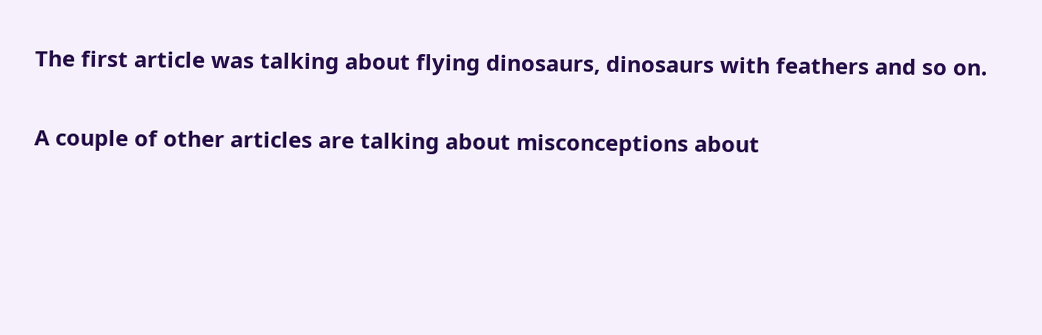The first article was talking about flying dinosaurs, dinosaurs with feathers and so on.

A couple of other articles are talking about misconceptions about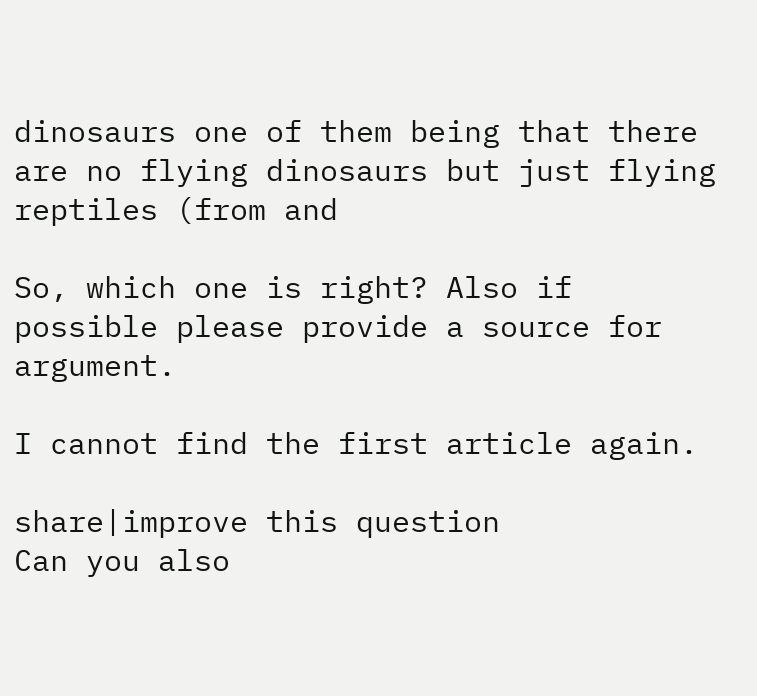dinosaurs one of them being that there are no flying dinosaurs but just flying reptiles (from and

So, which one is right? Also if possible please provide a source for argument.

I cannot find the first article again.

share|improve this question
Can you also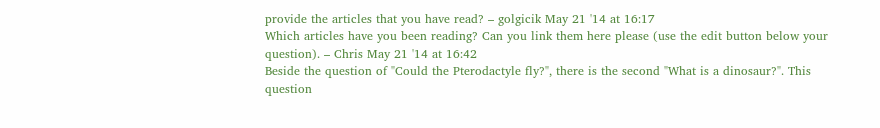provide the articles that you have read? – golgicik May 21 '14 at 16:17
Which articles have you been reading? Can you link them here please (use the edit button below your question). – Chris May 21 '14 at 16:42
Beside the question of "Could the Pterodactyle fly?", there is the second "What is a dinosaur?". This question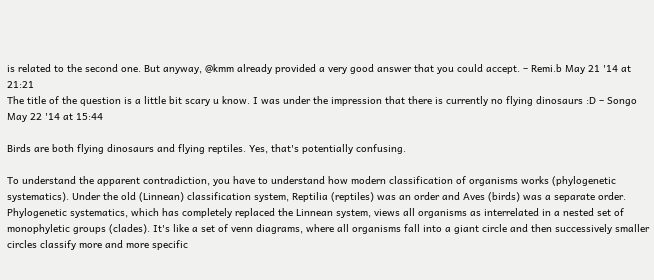is related to the second one. But anyway, @kmm already provided a very good answer that you could accept. – Remi.b May 21 '14 at 21:21
The title of the question is a little bit scary u know. I was under the impression that there is currently no flying dinosaurs :D – Songo May 22 '14 at 15:44

Birds are both flying dinosaurs and flying reptiles. Yes, that's potentially confusing.

To understand the apparent contradiction, you have to understand how modern classification of organisms works (phylogenetic systematics). Under the old (Linnean) classification system, Reptilia (reptiles) was an order and Aves (birds) was a separate order. Phylogenetic systematics, which has completely replaced the Linnean system, views all organisms as interrelated in a nested set of monophyletic groups (clades). It's like a set of venn diagrams, where all organisms fall into a giant circle and then successively smaller circles classify more and more specific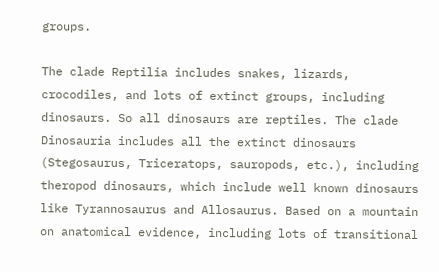groups.

The clade Reptilia includes snakes, lizards, crocodiles, and lots of extinct groups, including dinosaurs. So all dinosaurs are reptiles. The clade Dinosauria includes all the extinct dinosaurs (Stegosaurus, Triceratops, sauropods, etc.), including theropod dinosaurs, which include well known dinosaurs like Tyrannosaurus and Allosaurus. Based on a mountain on anatomical evidence, including lots of transitional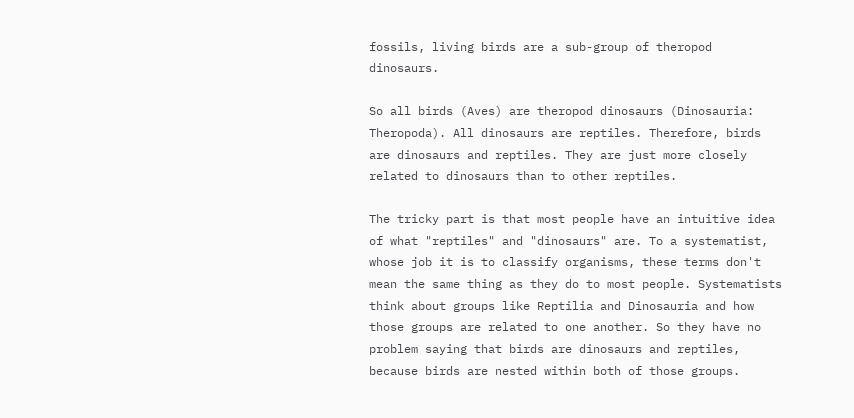fossils, living birds are a sub-group of theropod dinosaurs.

So all birds (Aves) are theropod dinosaurs (Dinosauria: Theropoda). All dinosaurs are reptiles. Therefore, birds are dinosaurs and reptiles. They are just more closely related to dinosaurs than to other reptiles.

The tricky part is that most people have an intuitive idea of what "reptiles" and "dinosaurs" are. To a systematist, whose job it is to classify organisms, these terms don't mean the same thing as they do to most people. Systematists think about groups like Reptilia and Dinosauria and how those groups are related to one another. So they have no problem saying that birds are dinosaurs and reptiles, because birds are nested within both of those groups.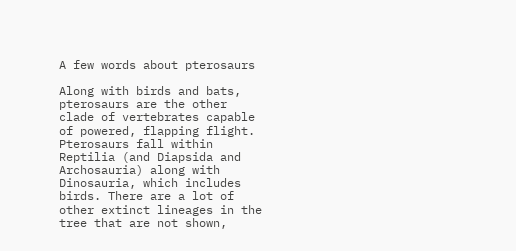A few words about pterosaurs

Along with birds and bats, pterosaurs are the other clade of vertebrates capable of powered, flapping flight. Pterosaurs fall within Reptilia (and Diapsida and Archosauria) along with Dinosauria, which includes birds. There are a lot of other extinct lineages in the tree that are not shown,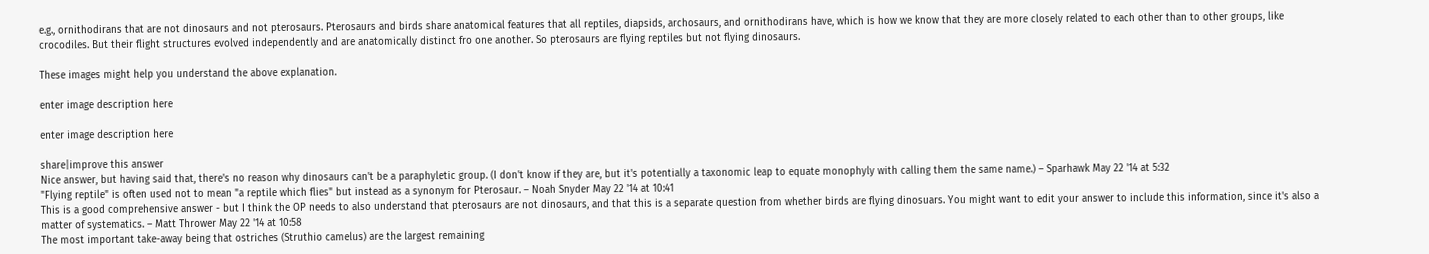e.g., ornithodirans that are not dinosaurs and not pterosaurs. Pterosaurs and birds share anatomical features that all reptiles, diapsids, archosaurs, and ornithodirans have, which is how we know that they are more closely related to each other than to other groups, like crocodiles. But their flight structures evolved independently and are anatomically distinct fro one another. So pterosaurs are flying reptiles but not flying dinosaurs.

These images might help you understand the above explanation.

enter image description here

enter image description here

share|improve this answer
Nice answer, but having said that, there's no reason why dinosaurs can't be a paraphyletic group. (I don't know if they are, but it's potentially a taxonomic leap to equate monophyly with calling them the same name.) – Sparhawk May 22 '14 at 5:32
"Flying reptile" is often used not to mean "a reptile which flies" but instead as a synonym for Pterosaur. – Noah Snyder May 22 '14 at 10:41
This is a good comprehensive answer - but I think the OP needs to also understand that pterosaurs are not dinosaurs, and that this is a separate question from whether birds are flying dinosuars. You might want to edit your answer to include this information, since it's also a matter of systematics. – Matt Thrower May 22 '14 at 10:58
The most important take-away being that ostriches (Struthio camelus) are the largest remaining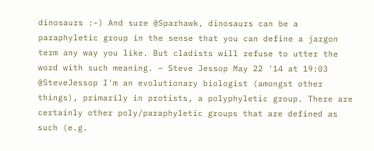dinosaurs :-) And sure @Sparhawk, dinosaurs can be a paraphyletic group in the sense that you can define a jargon term any way you like. But cladists will refuse to utter the word with such meaning. – Steve Jessop May 22 '14 at 19:03
@SteveJessop I'm an evolutionary biologist (amongst other things), primarily in protists, a polyphyletic group. There are certainly other poly/paraphyletic groups that are defined as such (e.g.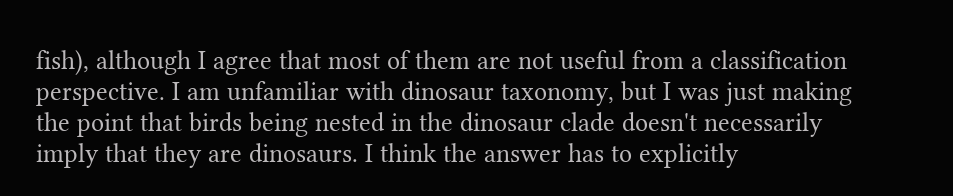fish), although I agree that most of them are not useful from a classification perspective. I am unfamiliar with dinosaur taxonomy, but I was just making the point that birds being nested in the dinosaur clade doesn't necessarily imply that they are dinosaurs. I think the answer has to explicitly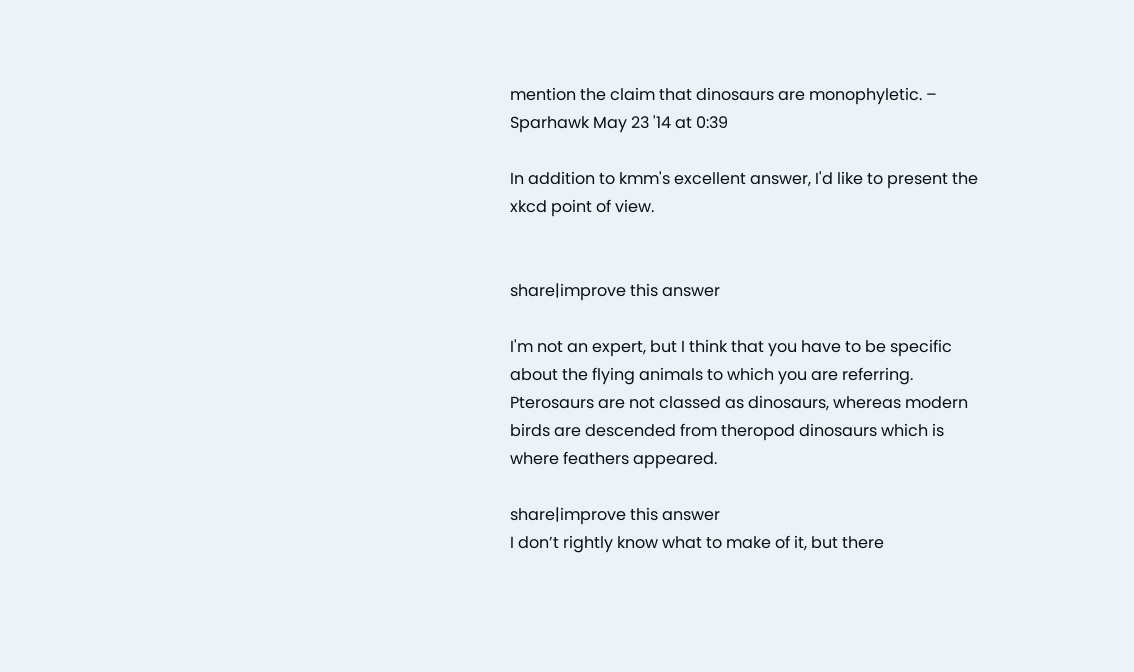mention the claim that dinosaurs are monophyletic. – Sparhawk May 23 '14 at 0:39

In addition to kmm's excellent answer, I'd like to present the xkcd point of view.


share|improve this answer

I'm not an expert, but I think that you have to be specific about the flying animals to which you are referring. Pterosaurs are not classed as dinosaurs, whereas modern birds are descended from theropod dinosaurs which is where feathers appeared.

share|improve this answer
I don’t rightly know what to make of it, but there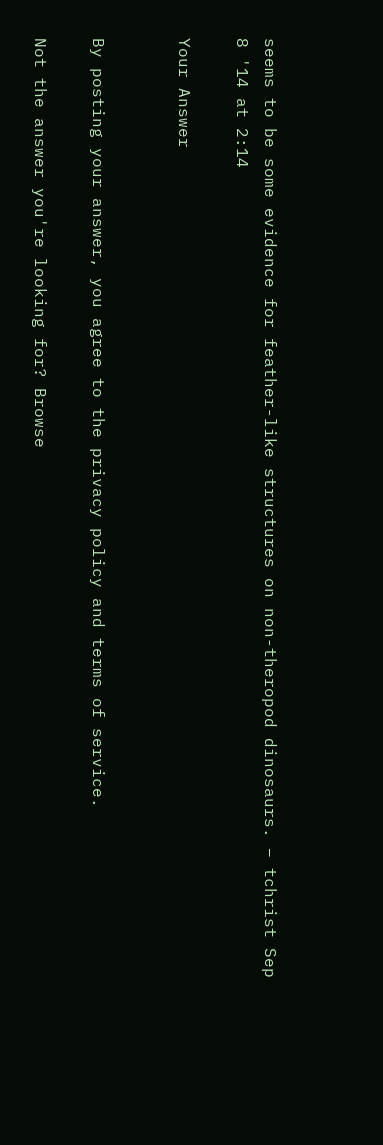seems to be some evidence for feather-like structures on non-theropod dinosaurs. – tchrist Sep 8 '14 at 2:14

Your Answer


By posting your answer, you agree to the privacy policy and terms of service.

Not the answer you're looking for? Browse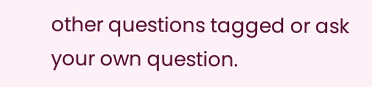other questions tagged or ask your own question.